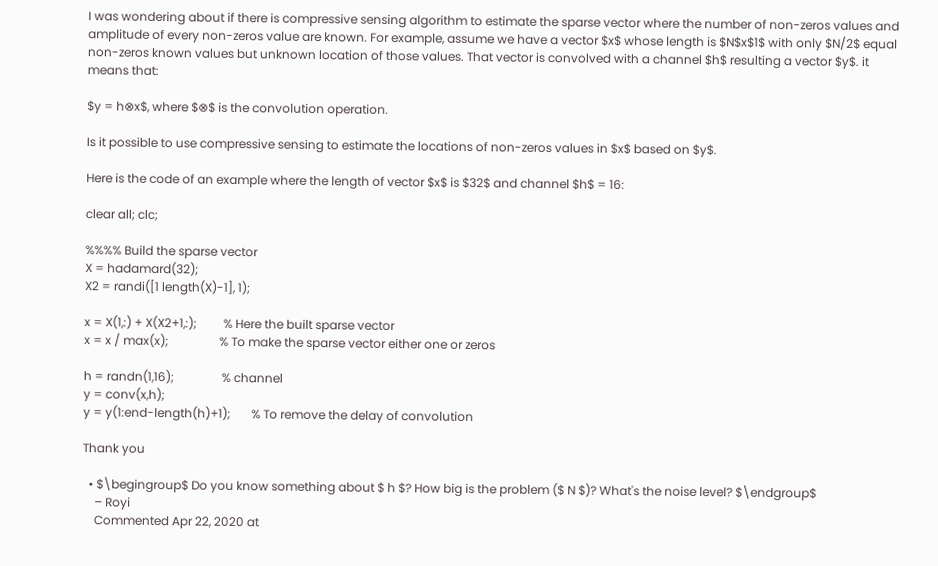I was wondering about if there is compressive sensing algorithm to estimate the sparse vector where the number of non-zeros values and amplitude of every non-zeros value are known. For example, assume we have a vector $x$ whose length is $N$x$1$ with only $N/2$ equal non-zeros known values but unknown location of those values. That vector is convolved with a channel $h$ resulting a vector $y$. it means that:

$y = h⊗x$, where $⊗$ is the convolution operation.

Is it possible to use compressive sensing to estimate the locations of non-zeros values in $x$ based on $y$.

Here is the code of an example where the length of vector $x$ is $32$ and channel $h$ = 16:

clear all; clc;

%%%% Build the sparse vector
X = hadamard(32);
X2 = randi([1 length(X)-1], 1);

x = X(1,:) + X(X2+1,:);         % Here the built sparse vector
x = x / max(x);                 % To make the sparse vector either one or zeros

h = randn(1,16);                % channel
y = conv(x,h);
y = y(1:end-length(h)+1);       % To remove the delay of convolution

Thank you

  • $\begingroup$ Do you know something about $ h $? How big is the problem ($ N $)? What's the noise level? $\endgroup$
    – Royi
    Commented Apr 22, 2020 at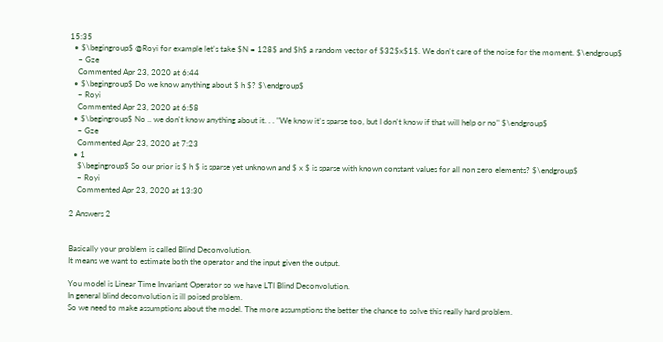15:35
  • $\begingroup$ @Royi for example let's take $N = 128$ and $h$ a random vector of $32$x$1$. We don't care of the noise for the moment. $\endgroup$
    – Gze
    Commented Apr 23, 2020 at 6:44
  • $\begingroup$ Do we know anything about $ h $? $\endgroup$
    – Royi
    Commented Apr 23, 2020 at 6:58
  • $\begingroup$ No .. we don't know anything about it. . . "We know it's sparse too, but I don't know if that will help or no" $\endgroup$
    – Gze
    Commented Apr 23, 2020 at 7:23
  • 1
    $\begingroup$ So our prior is $ h $ is sparse yet unknown and $ x $ is sparse with known constant values for all non zero elements? $\endgroup$
    – Royi
    Commented Apr 23, 2020 at 13:30

2 Answers 2


Basically your problem is called Blind Deconvolution.
It means we want to estimate both the operator and the input given the output.

You model is Linear Time Invariant Operator so we have LTI Blind Deconvolution.
In general blind deconvolution is ill poised problem.
So we need to make assumptions about the model. The more assumptions the better the chance to solve this really hard problem.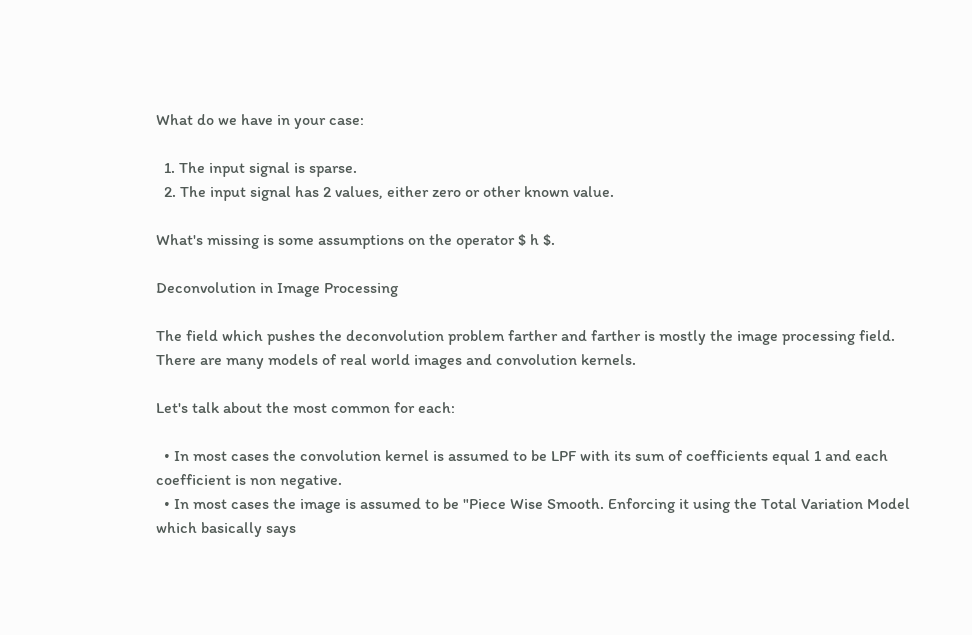What do we have in your case:

  1. The input signal is sparse.
  2. The input signal has 2 values, either zero or other known value.

What's missing is some assumptions on the operator $ h $.

Deconvolution in Image Processing

The field which pushes the deconvolution problem farther and farther is mostly the image processing field.
There are many models of real world images and convolution kernels.

Let's talk about the most common for each:

  • In most cases the convolution kernel is assumed to be LPF with its sum of coefficients equal 1 and each coefficient is non negative.
  • In most cases the image is assumed to be "Piece Wise Smooth. Enforcing it using the Total Variation Model which basically says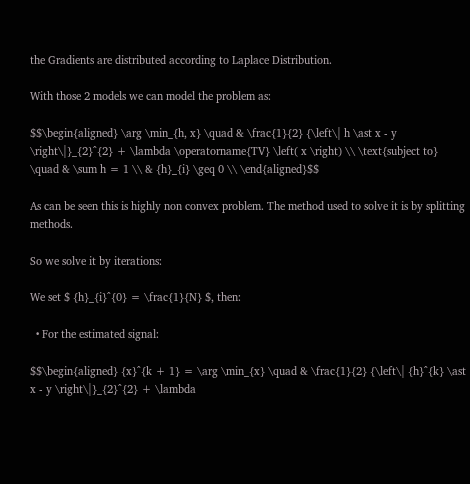the Gradients are distributed according to Laplace Distribution.

With those 2 models we can model the problem as:

$$\begin{aligned} \arg \min_{h, x} \quad & \frac{1}{2} {\left\| h \ast x - y \right\|}_{2}^{2} + \lambda \operatorname{TV} \left( x \right) \\ \text{subject to} \quad & \sum h = 1 \\ & {h}_{i} \geq 0 \\ \end{aligned}$$

As can be seen this is highly non convex problem. The method used to solve it is by splitting methods.

So we solve it by iterations:

We set $ {h}_{i}^{0} = \frac{1}{N} $, then:

  • For the estimated signal:

$$\begin{aligned} {x}^{k + 1} = \arg \min_{x} \quad & \frac{1}{2} {\left\| {h}^{k} \ast x - y \right\|}_{2}^{2} + \lambda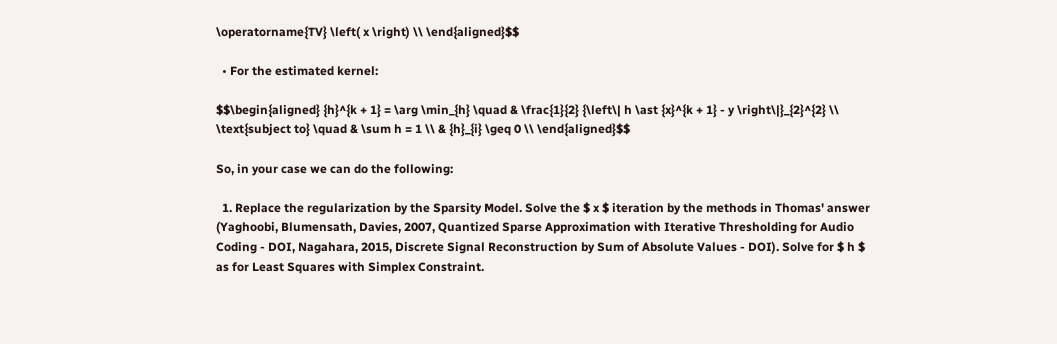\operatorname{TV} \left( x \right) \\ \end{aligned}$$

  • For the estimated kernel:

$$\begin{aligned} {h}^{k + 1} = \arg \min_{h} \quad & \frac{1}{2} {\left\| h \ast {x}^{k + 1} - y \right\|}_{2}^{2} \\ \text{subject to} \quad & \sum h = 1 \\ & {h}_{i} \geq 0 \\ \end{aligned}$$

So, in your case we can do the following:

  1. Replace the regularization by the Sparsity Model. Solve the $ x $ iteration by the methods in Thomas' answer (Yaghoobi, Blumensath, Davies, 2007, Quantized Sparse Approximation with Iterative Thresholding for Audio Coding - DOI, Nagahara, 2015, Discrete Signal Reconstruction by Sum of Absolute Values - DOI). Solve for $ h $ as for Least Squares with Simplex Constraint.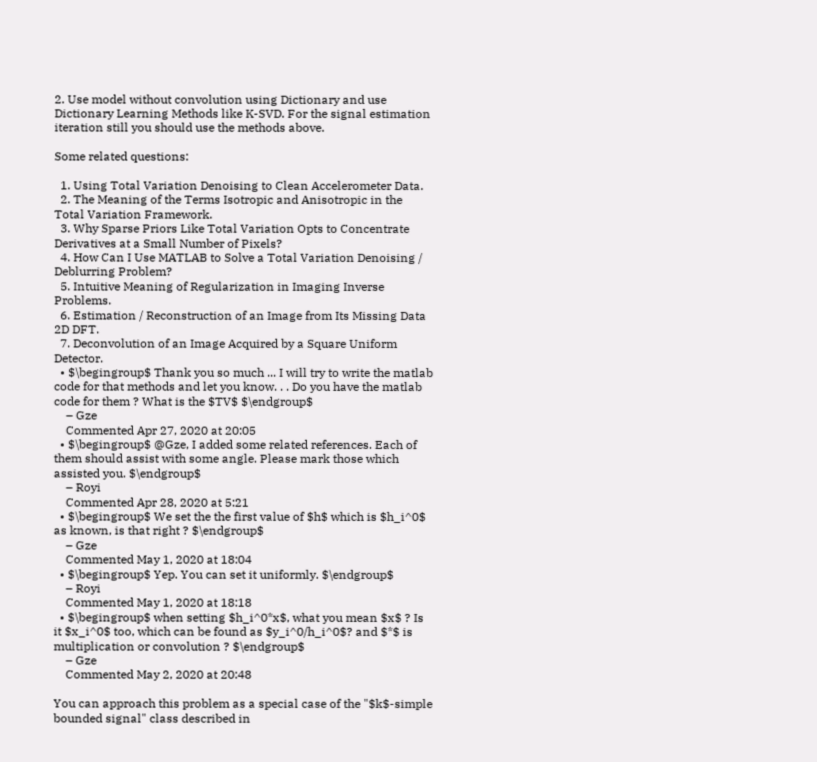2. Use model without convolution using Dictionary and use Dictionary Learning Methods like K-SVD. For the signal estimation iteration still you should use the methods above.

Some related questions:

  1. Using Total Variation Denoising to Clean Accelerometer Data.
  2. The Meaning of the Terms Isotropic and Anisotropic in the Total Variation Framework.
  3. Why Sparse Priors Like Total Variation Opts to Concentrate Derivatives at a Small Number of Pixels?
  4. How Can I Use MATLAB to Solve a Total Variation Denoising / Deblurring Problem?
  5. Intuitive Meaning of Regularization in Imaging Inverse Problems.
  6. Estimation / Reconstruction of an Image from Its Missing Data 2D DFT.
  7. Deconvolution of an Image Acquired by a Square Uniform Detector.
  • $\begingroup$ Thank you so much ... I will try to write the matlab code for that methods and let you know. . . Do you have the matlab code for them ? What is the $TV$ $\endgroup$
    – Gze
    Commented Apr 27, 2020 at 20:05
  • $\begingroup$ @Gze, I added some related references. Each of them should assist with some angle. Please mark those which assisted you. $\endgroup$
    – Royi
    Commented Apr 28, 2020 at 5:21
  • $\begingroup$ We set the the first value of $h$ which is $h_i^0$ as known, is that right ? $\endgroup$
    – Gze
    Commented May 1, 2020 at 18:04
  • $\begingroup$ Yep. You can set it uniformly. $\endgroup$
    – Royi
    Commented May 1, 2020 at 18:18
  • $\begingroup$ when setting $h_i^0*x$, what you mean $x$ ? Is it $x_i^0$ too, which can be found as $y_i^0/h_i^0$? and $*$ is multiplication or convolution ? $\endgroup$
    – Gze
    Commented May 2, 2020 at 20:48

You can approach this problem as a special case of the "$k$-simple bounded signal" class described in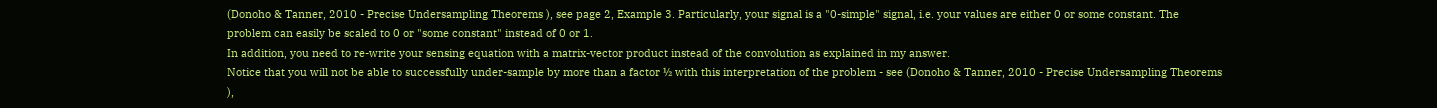(Donoho & Tanner, 2010 - Precise Undersampling Theorems ), see page 2, Example 3. Particularly, your signal is a "0-simple" signal, i.e. your values are either 0 or some constant. The problem can easily be scaled to 0 or "some constant" instead of 0 or 1.
In addition, you need to re-write your sensing equation with a matrix-vector product instead of the convolution as explained in my answer.
Notice that you will not be able to successfully under-sample by more than a factor ½ with this interpretation of the problem - see (Donoho & Tanner, 2010 - Precise Undersampling Theorems ),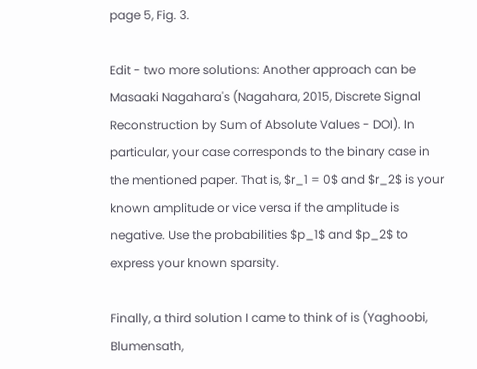page 5, Fig. 3.

Edit - two more solutions: Another approach can be Masaaki Nagahara's (Nagahara, 2015, Discrete Signal Reconstruction by Sum of Absolute Values - DOI). In particular, your case corresponds to the binary case in the mentioned paper. That is, $r_1 = 0$ and $r_2$ is your known amplitude or vice versa if the amplitude is negative. Use the probabilities $p_1$ and $p_2$ to express your known sparsity.

Finally, a third solution I came to think of is (Yaghoobi, Blumensath,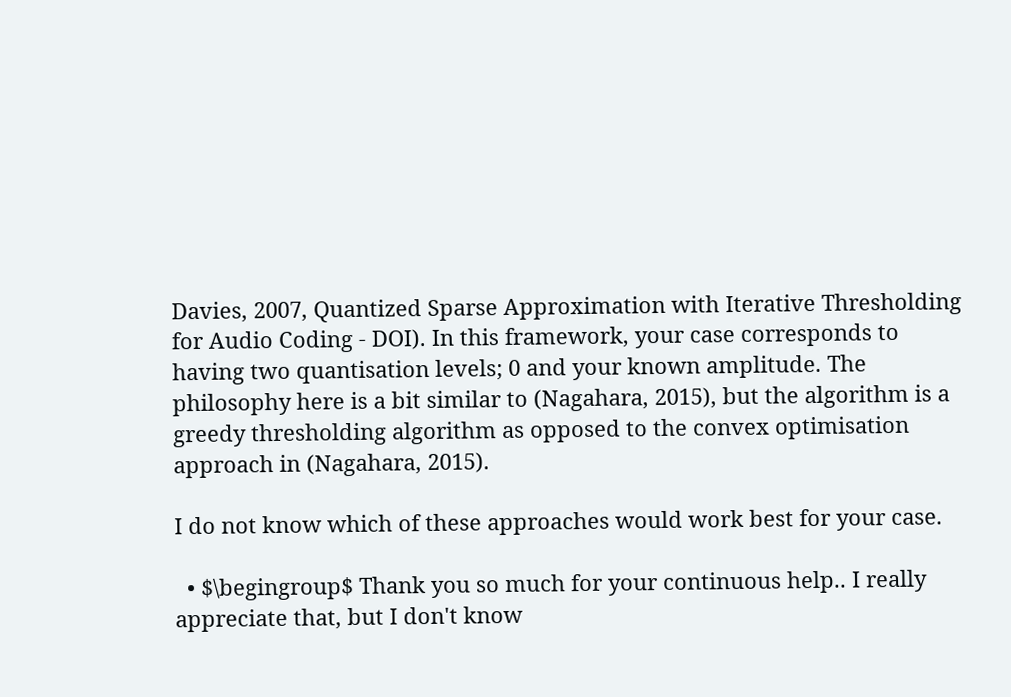Davies, 2007, Quantized Sparse Approximation with Iterative Thresholding for Audio Coding - DOI). In this framework, your case corresponds to having two quantisation levels; 0 and your known amplitude. The philosophy here is a bit similar to (Nagahara, 2015), but the algorithm is a greedy thresholding algorithm as opposed to the convex optimisation approach in (Nagahara, 2015).

I do not know which of these approaches would work best for your case.

  • $\begingroup$ Thank you so much for your continuous help.. I really appreciate that, but I don't know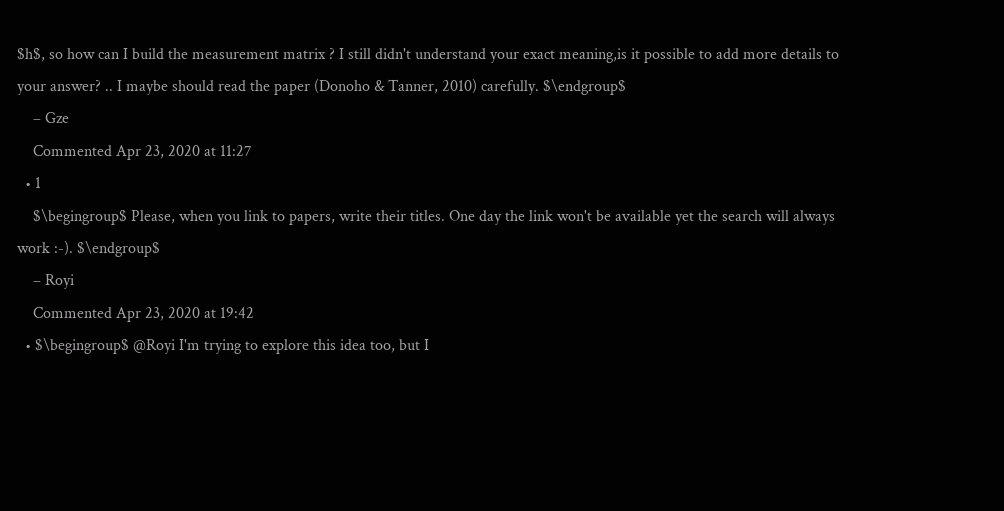$h$, so how can I build the measurement matrix ? I still didn't understand your exact meaning,is it possible to add more details to your answer? .. I maybe should read the paper (Donoho & Tanner, 2010) carefully. $\endgroup$
    – Gze
    Commented Apr 23, 2020 at 11:27
  • 1
    $\begingroup$ Please, when you link to papers, write their titles. One day the link won't be available yet the search will always work :-). $\endgroup$
    – Royi
    Commented Apr 23, 2020 at 19:42
  • $\begingroup$ @Royi I'm trying to explore this idea too, but I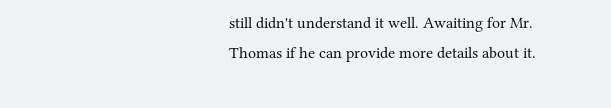still didn't understand it well. Awaiting for Mr. Thomas if he can provide more details about it.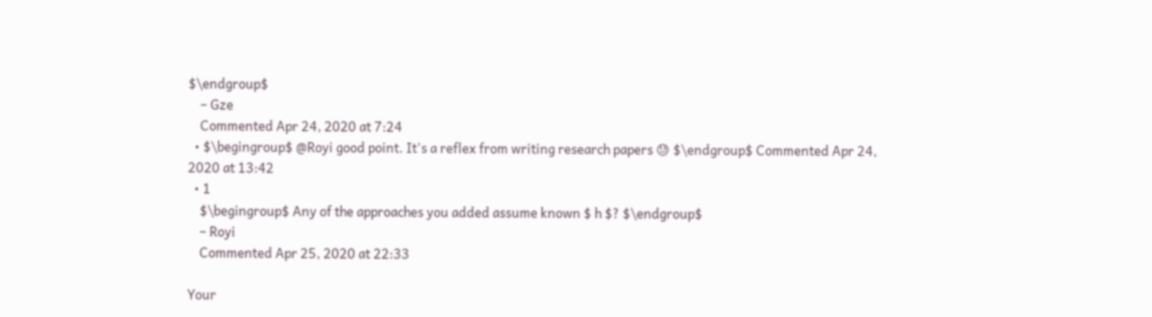$\endgroup$
    – Gze
    Commented Apr 24, 2020 at 7:24
  • $\begingroup$ @Royi good point. It's a reflex from writing research papers 😓 $\endgroup$ Commented Apr 24, 2020 at 13:42
  • 1
    $\begingroup$ Any of the approaches you added assume known $ h $? $\endgroup$
    – Royi
    Commented Apr 25, 2020 at 22:33

Your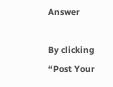Answer

By clicking “Post Your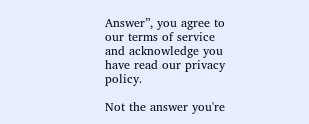Answer”, you agree to our terms of service and acknowledge you have read our privacy policy.

Not the answer you're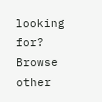looking for? Browse other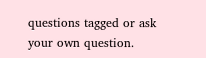questions tagged or ask your own question.